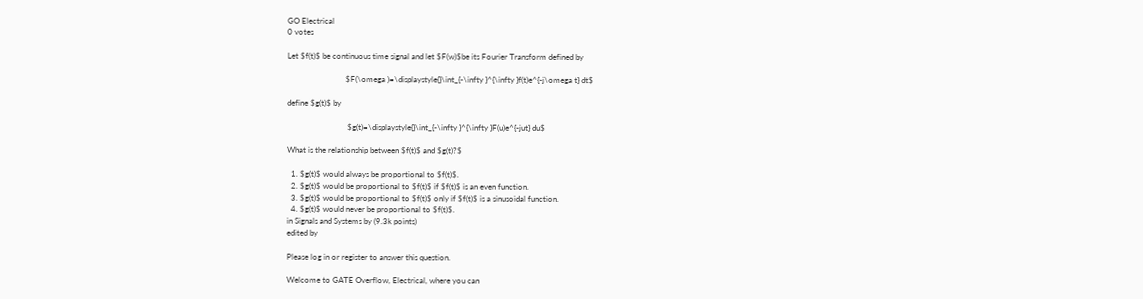GO Electrical
0 votes

Let $f(t)$ be continuous time signal and let $F(w)$be its Fourier Transform defined by

                             $F(\omega )=\displaystyle{}\int_{-\infty }^{\infty }f(t)e^{-j\omega t} dt$

define $g(t)$ by

                              $g(t)=\displaystyle{}\int_{-\infty }^{\infty }F(u)e^{-jut} du$

What is the relationship between $f(t)$ and $g(t)?$

  1. $g(t)$ would always be proportional to $f(t)$.
  2. $g(t)$ would be proportional to $f(t)$ if $f(t)$ is an even function.
  3. $g(t)$ would be proportional to $f(t)$ only if $f(t)$ is a sinusoidal function.
  4. $g(t)$ would never be proportional to $f(t)$.
in Signals and Systems by (9.3k points)
edited by

Please log in or register to answer this question.

Welcome to GATE Overflow, Electrical, where you can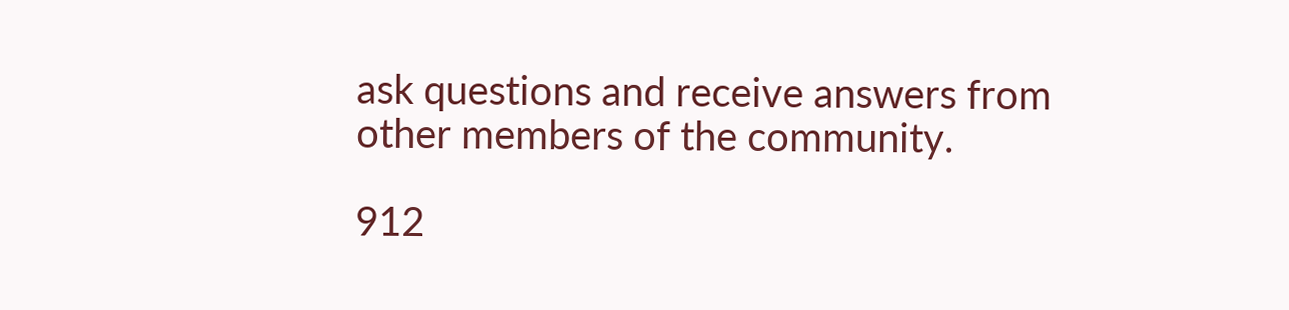ask questions and receive answers from other members of the community.

912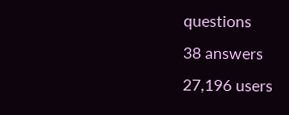questions
38 answers
27,196 users